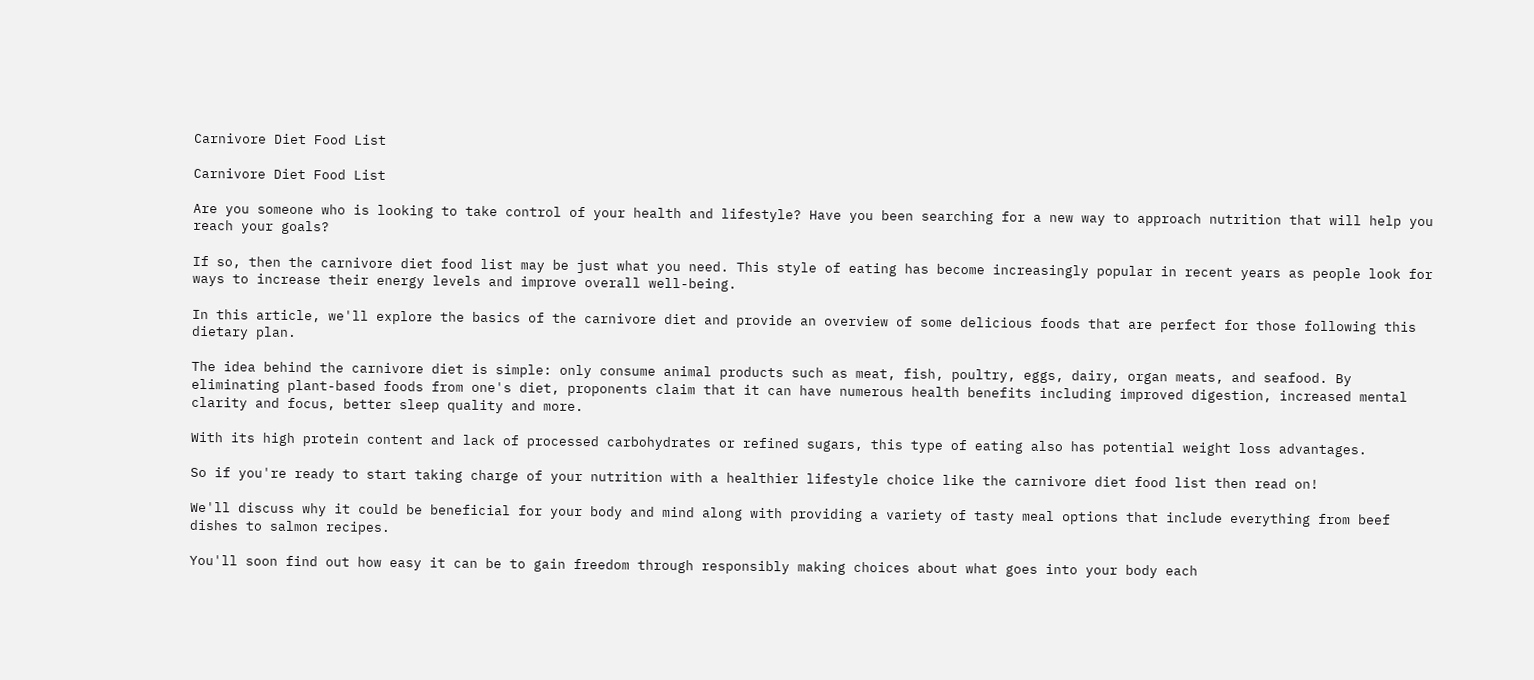Carnivore Diet Food List

Carnivore Diet Food List

Are you someone who is looking to take control of your health and lifestyle? Have you been searching for a new way to approach nutrition that will help you reach your goals?

If so, then the carnivore diet food list may be just what you need. This style of eating has become increasingly popular in recent years as people look for ways to increase their energy levels and improve overall well-being.

In this article, we'll explore the basics of the carnivore diet and provide an overview of some delicious foods that are perfect for those following this dietary plan.

The idea behind the carnivore diet is simple: only consume animal products such as meat, fish, poultry, eggs, dairy, organ meats, and seafood. By eliminating plant-based foods from one's diet, proponents claim that it can have numerous health benefits including improved digestion, increased mental clarity and focus, better sleep quality and more.

With its high protein content and lack of processed carbohydrates or refined sugars, this type of eating also has potential weight loss advantages.

So if you're ready to start taking charge of your nutrition with a healthier lifestyle choice like the carnivore diet food list then read on!

We'll discuss why it could be beneficial for your body and mind along with providing a variety of tasty meal options that include everything from beef dishes to salmon recipes.

You'll soon find out how easy it can be to gain freedom through responsibly making choices about what goes into your body each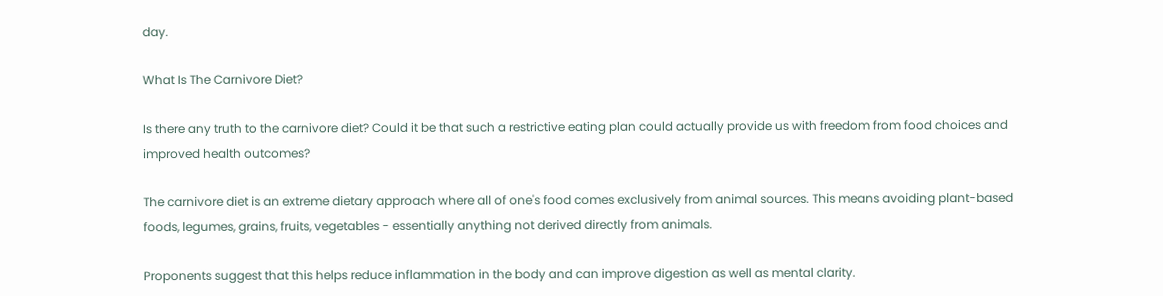day.

What Is The Carnivore Diet?

Is there any truth to the carnivore diet? Could it be that such a restrictive eating plan could actually provide us with freedom from food choices and improved health outcomes?

The carnivore diet is an extreme dietary approach where all of one's food comes exclusively from animal sources. This means avoiding plant-based foods, legumes, grains, fruits, vegetables - essentially anything not derived directly from animals.

Proponents suggest that this helps reduce inflammation in the body and can improve digestion as well as mental clarity.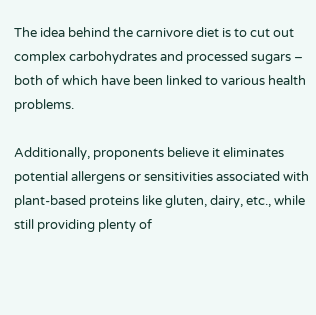The idea behind the carnivore diet is to cut out complex carbohydrates and processed sugars – both of which have been linked to various health problems.

Additionally, proponents believe it eliminates potential allergens or sensitivities associated with plant-based proteins like gluten, dairy, etc., while still providing plenty of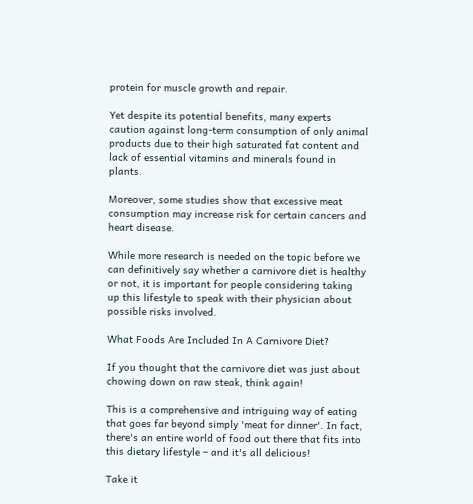protein for muscle growth and repair.

Yet despite its potential benefits, many experts caution against long-term consumption of only animal products due to their high saturated fat content and lack of essential vitamins and minerals found in plants.

Moreover, some studies show that excessive meat consumption may increase risk for certain cancers and heart disease.

While more research is needed on the topic before we can definitively say whether a carnivore diet is healthy or not, it is important for people considering taking up this lifestyle to speak with their physician about possible risks involved.

What Foods Are Included In A Carnivore Diet?

If you thought that the carnivore diet was just about chowing down on raw steak, think again!

This is a comprehensive and intriguing way of eating that goes far beyond simply 'meat for dinner'. In fact, there's an entire world of food out there that fits into this dietary lifestyle – and it's all delicious!

Take it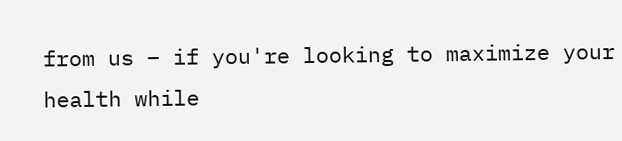from us – if you're looking to maximize your health while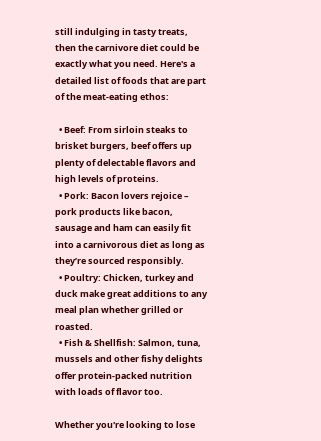still indulging in tasty treats, then the carnivore diet could be exactly what you need. Here's a detailed list of foods that are part of the meat-eating ethos:

  • Beef: From sirloin steaks to brisket burgers, beef offers up plenty of delectable flavors and high levels of proteins.
  • Pork: Bacon lovers rejoice – pork products like bacon, sausage and ham can easily fit into a carnivorous diet as long as they’re sourced responsibly.
  • Poultry: Chicken, turkey and duck make great additions to any meal plan whether grilled or roasted.
  • Fish & Shellfish: Salmon, tuna, mussels and other fishy delights offer protein-packed nutrition with loads of flavor too.

Whether you're looking to lose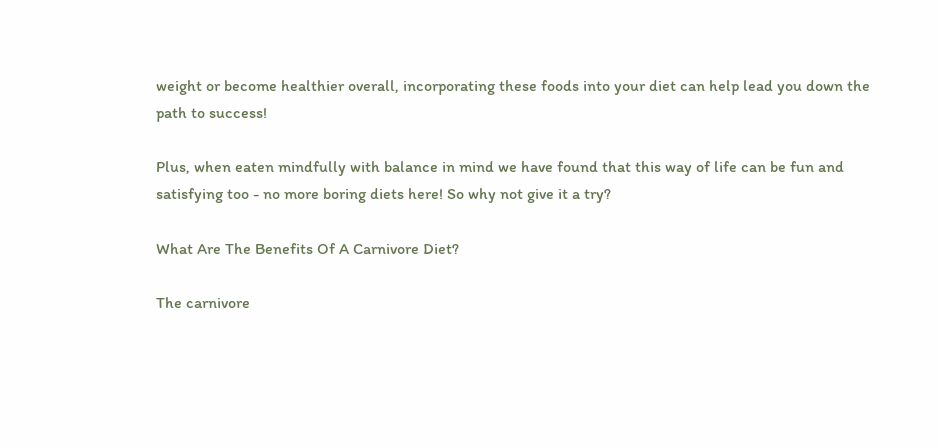weight or become healthier overall, incorporating these foods into your diet can help lead you down the path to success!

Plus, when eaten mindfully with balance in mind we have found that this way of life can be fun and satisfying too - no more boring diets here! So why not give it a try?

What Are The Benefits Of A Carnivore Diet?

The carnivore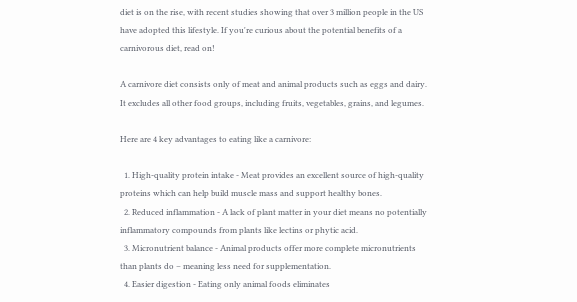diet is on the rise, with recent studies showing that over 3 million people in the US have adopted this lifestyle. If you're curious about the potential benefits of a carnivorous diet, read on!

A carnivore diet consists only of meat and animal products such as eggs and dairy. It excludes all other food groups, including fruits, vegetables, grains, and legumes.

Here are 4 key advantages to eating like a carnivore:

  1. High-quality protein intake - Meat provides an excellent source of high-quality proteins which can help build muscle mass and support healthy bones.
  2. Reduced inflammation - A lack of plant matter in your diet means no potentially inflammatory compounds from plants like lectins or phytic acid.
  3. Micronutrient balance - Animal products offer more complete micronutrients than plants do – meaning less need for supplementation.
  4. Easier digestion - Eating only animal foods eliminates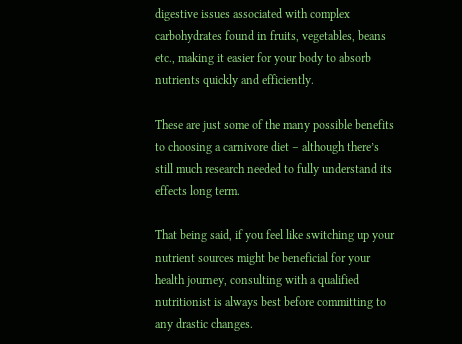digestive issues associated with complex carbohydrates found in fruits, vegetables, beans etc., making it easier for your body to absorb nutrients quickly and efficiently.

These are just some of the many possible benefits to choosing a carnivore diet – although there’s still much research needed to fully understand its effects long term.

That being said, if you feel like switching up your nutrient sources might be beneficial for your health journey, consulting with a qualified nutritionist is always best before committing to any drastic changes.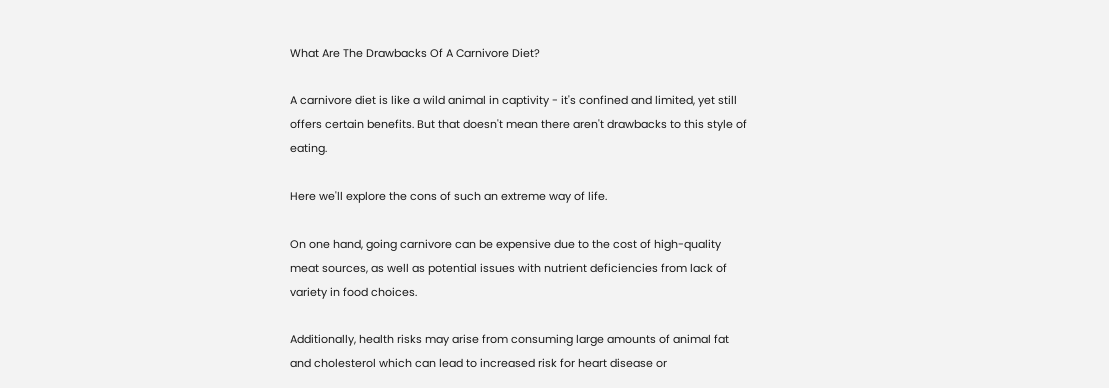What Are The Drawbacks Of A Carnivore Diet?

A carnivore diet is like a wild animal in captivity - it's confined and limited, yet still offers certain benefits. But that doesn't mean there aren't drawbacks to this style of eating.

Here we'll explore the cons of such an extreme way of life.

On one hand, going carnivore can be expensive due to the cost of high-quality meat sources, as well as potential issues with nutrient deficiencies from lack of variety in food choices.

Additionally, health risks may arise from consuming large amounts of animal fat and cholesterol which can lead to increased risk for heart disease or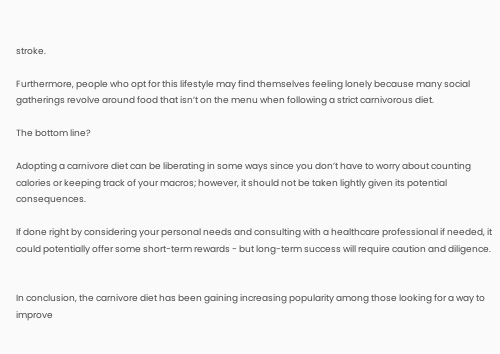stroke.

Furthermore, people who opt for this lifestyle may find themselves feeling lonely because many social gatherings revolve around food that isn’t on the menu when following a strict carnivorous diet.

The bottom line?

Adopting a carnivore diet can be liberating in some ways since you don’t have to worry about counting calories or keeping track of your macros; however, it should not be taken lightly given its potential consequences.

If done right by considering your personal needs and consulting with a healthcare professional if needed, it could potentially offer some short-term rewards - but long-term success will require caution and diligence.


In conclusion, the carnivore diet has been gaining increasing popularity among those looking for a way to improve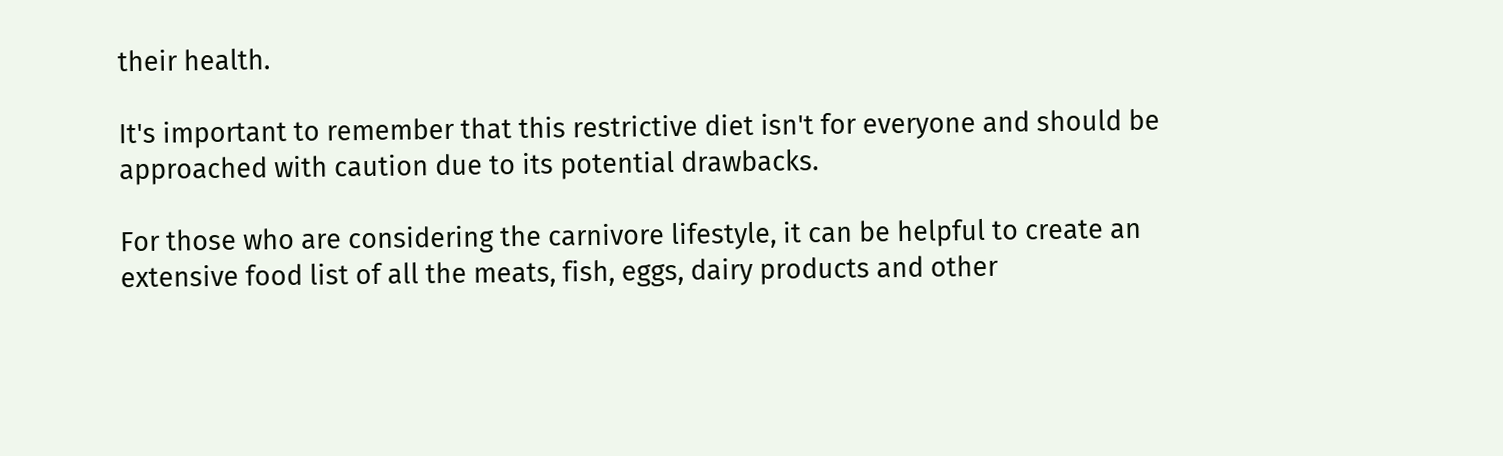their health.

It's important to remember that this restrictive diet isn't for everyone and should be approached with caution due to its potential drawbacks.

For those who are considering the carnivore lifestyle, it can be helpful to create an extensive food list of all the meats, fish, eggs, dairy products and other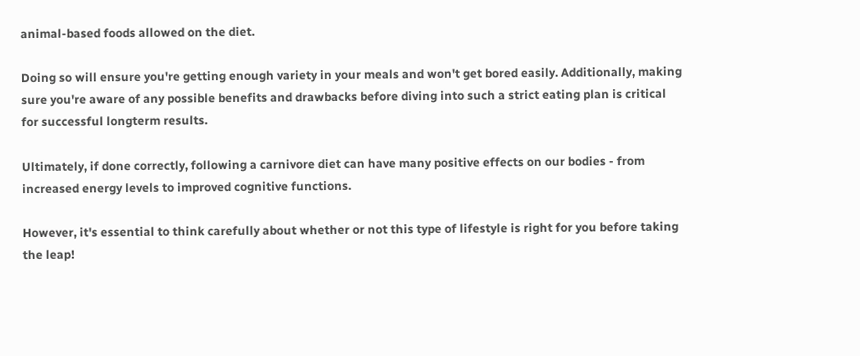animal-based foods allowed on the diet.

Doing so will ensure you're getting enough variety in your meals and won't get bored easily. Additionally, making sure you're aware of any possible benefits and drawbacks before diving into such a strict eating plan is critical for successful longterm results.

Ultimately, if done correctly, following a carnivore diet can have many positive effects on our bodies - from increased energy levels to improved cognitive functions.

However, it's essential to think carefully about whether or not this type of lifestyle is right for you before taking the leap!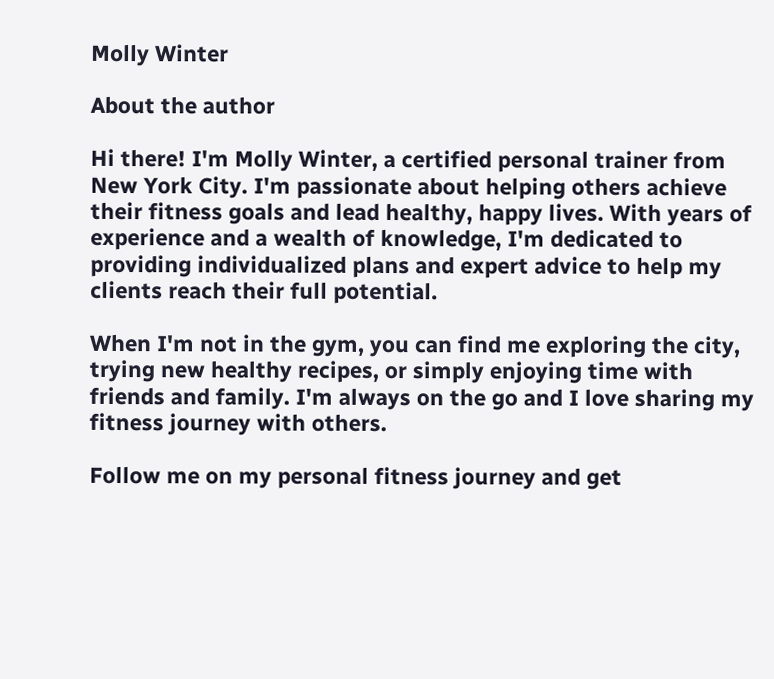Molly Winter

About the author

Hi there! I'm Molly Winter, a certified personal trainer from New York City. I'm passionate about helping others achieve their fitness goals and lead healthy, happy lives. With years of experience and a wealth of knowledge, I'm dedicated to providing individualized plans and expert advice to help my clients reach their full potential.

When I'm not in the gym, you can find me exploring the city, trying new healthy recipes, or simply enjoying time with friends and family. I'm always on the go and I love sharing my fitness journey with others.

Follow me on my personal fitness journey and get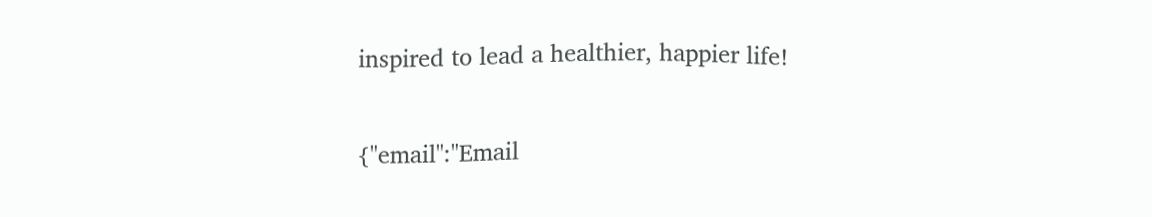inspired to lead a healthier, happier life!

{"email":"Email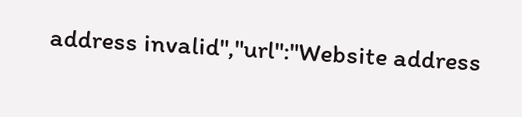address invalid","url":"Website address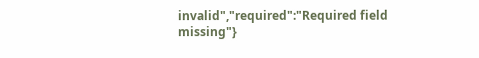invalid","required":"Required field missing"}